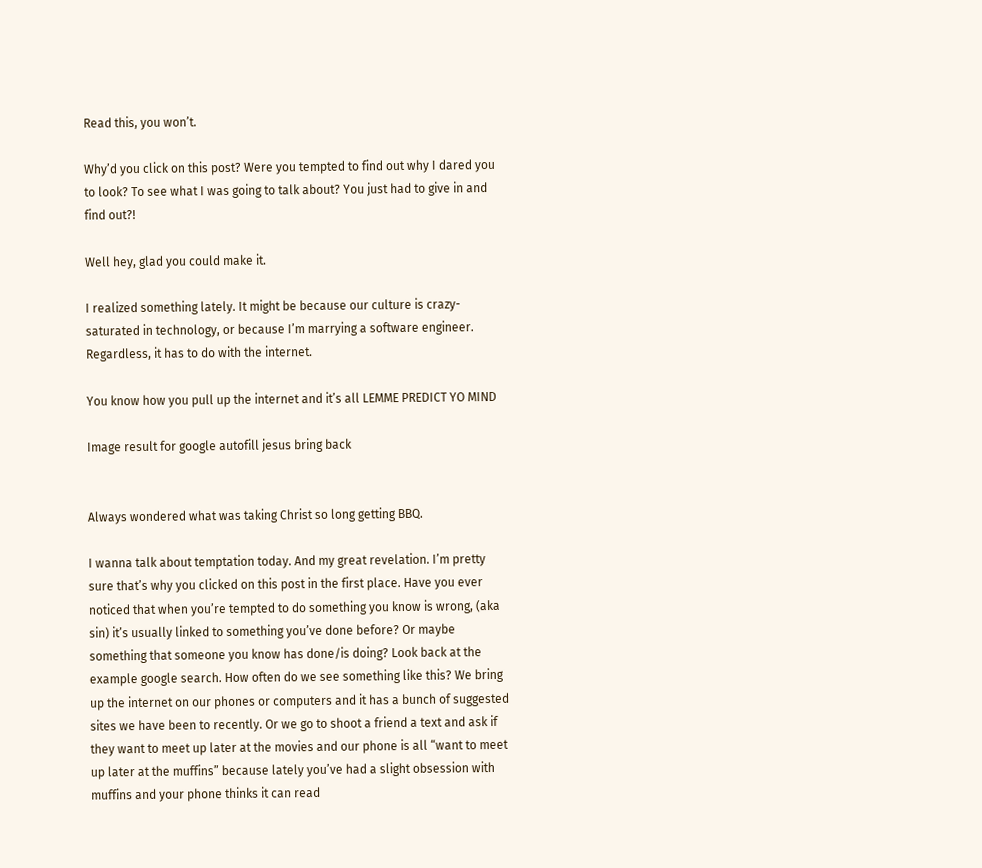Read this, you won’t.

Why’d you click on this post? Were you tempted to find out why I dared you to look? To see what I was going to talk about? You just had to give in and find out?!

Well hey, glad you could make it.

I realized something lately. It might be because our culture is crazy-saturated in technology, or because I’m marrying a software engineer. Regardless, it has to do with the internet.

You know how you pull up the internet and it’s all LEMME PREDICT YO MIND

Image result for google autofill jesus bring back


Always wondered what was taking Christ so long getting BBQ.

I wanna talk about temptation today. And my great revelation. I’m pretty sure that’s why you clicked on this post in the first place. Have you ever noticed that when you’re tempted to do something you know is wrong, (aka sin) it’s usually linked to something you’ve done before? Or maybe something that someone you know has done/is doing? Look back at the example google search. How often do we see something like this? We bring up the internet on our phones or computers and it has a bunch of suggested sites we have been to recently. Or we go to shoot a friend a text and ask if they want to meet up later at the movies and our phone is all “want to meet up later at the muffins” because lately you’ve had a slight obsession with muffins and your phone thinks it can read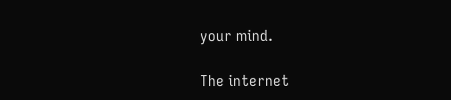your mind.

The internet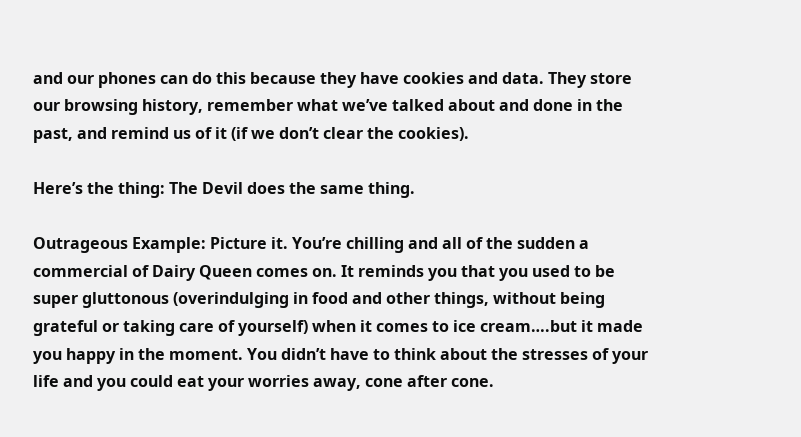and our phones can do this because they have cookies and data. They store our browsing history, remember what we’ve talked about and done in the past, and remind us of it (if we don’t clear the cookies).

Here’s the thing: The Devil does the same thing.

Outrageous Example: Picture it. You’re chilling and all of the sudden a commercial of Dairy Queen comes on. It reminds you that you used to be super gluttonous (overindulging in food and other things, without being grateful or taking care of yourself) when it comes to ice cream….but it made you happy in the moment. You didn’t have to think about the stresses of your life and you could eat your worries away, cone after cone.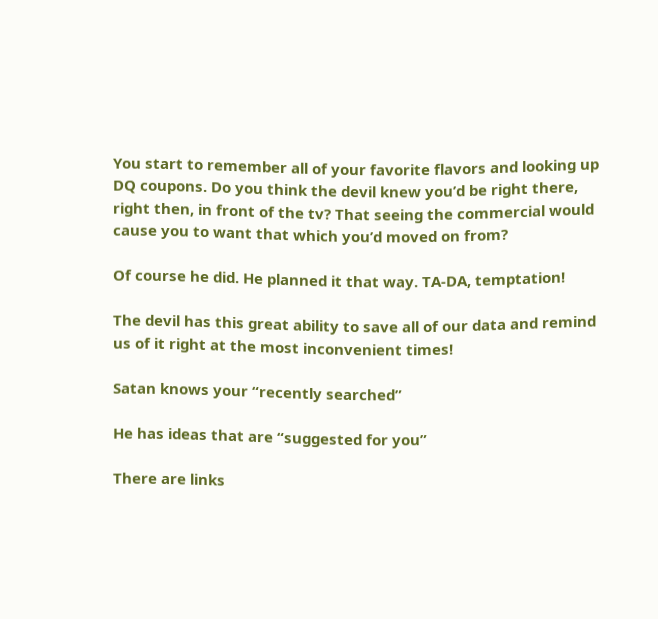You start to remember all of your favorite flavors and looking up DQ coupons. Do you think the devil knew you’d be right there, right then, in front of the tv? That seeing the commercial would cause you to want that which you’d moved on from?

Of course he did. He planned it that way. TA-DA, temptation!

The devil has this great ability to save all of our data and remind us of it right at the most inconvenient times!

Satan knows your “recently searched”

He has ideas that are “suggested for you”

There are links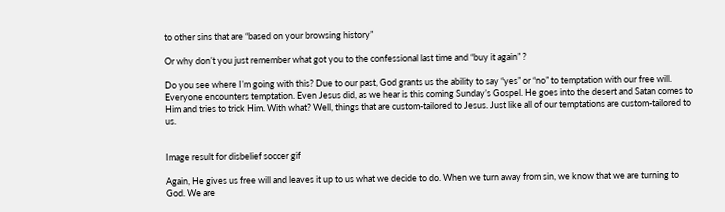to other sins that are “based on your browsing history”

Or why don’t you just remember what got you to the confessional last time and “buy it again” ?

Do you see where I’m going with this? Due to our past, God grants us the ability to say “yes” or “no” to temptation with our free will. Everyone encounters temptation. Even Jesus did, as we hear is this coming Sunday’s Gospel. He goes into the desert and Satan comes to Him and tries to trick Him. With what? Well, things that are custom-tailored to Jesus. Just like all of our temptations are custom-tailored to us.


Image result for disbelief soccer gif

Again, He gives us free will and leaves it up to us what we decide to do. When we turn away from sin, we know that we are turning to God. We are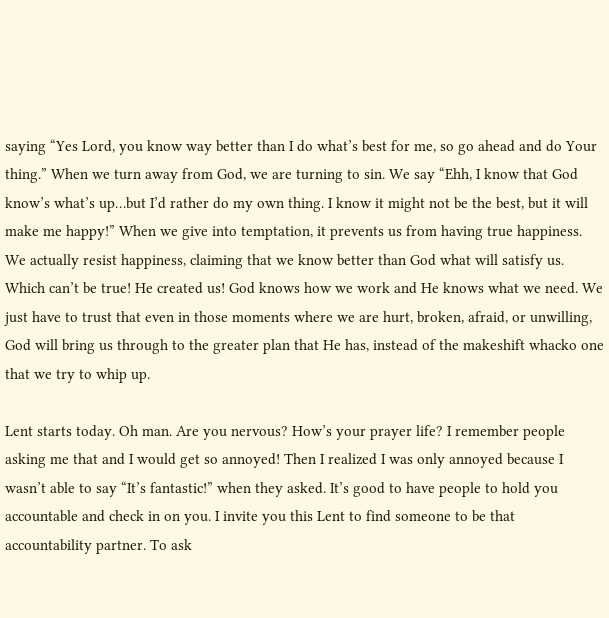saying “Yes Lord, you know way better than I do what’s best for me, so go ahead and do Your thing.” When we turn away from God, we are turning to sin. We say “Ehh, I know that God know’s what’s up…but I’d rather do my own thing. I know it might not be the best, but it will make me happy!” When we give into temptation, it prevents us from having true happiness. We actually resist happiness, claiming that we know better than God what will satisfy us. Which can’t be true! He created us! God knows how we work and He knows what we need. We just have to trust that even in those moments where we are hurt, broken, afraid, or unwilling, God will bring us through to the greater plan that He has, instead of the makeshift whacko one that we try to whip up.

Lent starts today. Oh man. Are you nervous? How’s your prayer life? I remember people asking me that and I would get so annoyed! Then I realized I was only annoyed because I wasn’t able to say “It’s fantastic!” when they asked. It’s good to have people to hold you accountable and check in on you. I invite you this Lent to find someone to be that accountability partner. To ask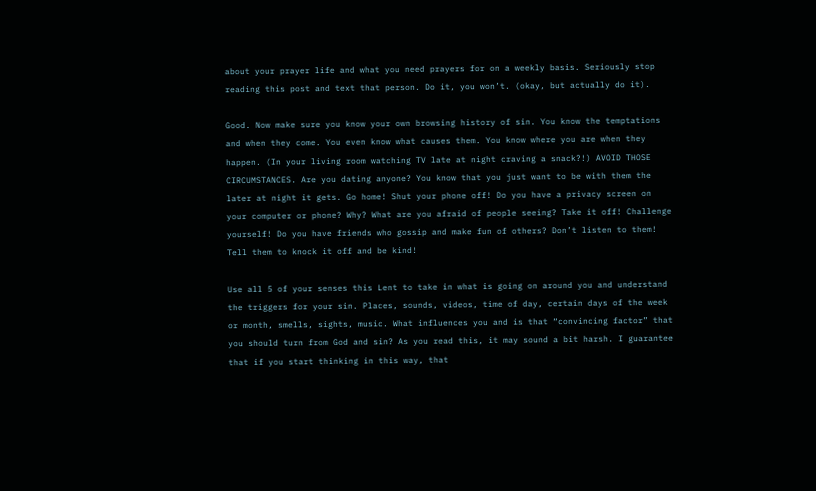about your prayer life and what you need prayers for on a weekly basis. Seriously stop reading this post and text that person. Do it, you won’t. (okay, but actually do it).

Good. Now make sure you know your own browsing history of sin. You know the temptations and when they come. You even know what causes them. You know where you are when they happen. (In your living room watching TV late at night craving a snack?!) AVOID THOSE CIRCUMSTANCES. Are you dating anyone? You know that you just want to be with them the later at night it gets. Go home! Shut your phone off! Do you have a privacy screen on your computer or phone? Why? What are you afraid of people seeing? Take it off! Challenge yourself! Do you have friends who gossip and make fun of others? Don’t listen to them! Tell them to knock it off and be kind!

Use all 5 of your senses this Lent to take in what is going on around you and understand the triggers for your sin. Places, sounds, videos, time of day, certain days of the week or month, smells, sights, music. What influences you and is that “convincing factor” that you should turn from God and sin? As you read this, it may sound a bit harsh. I guarantee that if you start thinking in this way, that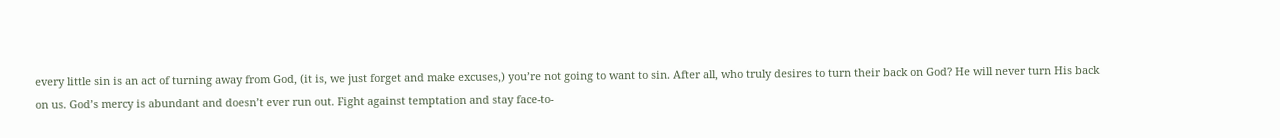every little sin is an act of turning away from God, (it is, we just forget and make excuses,) you’re not going to want to sin. After all, who truly desires to turn their back on God? He will never turn His back on us. God’s mercy is abundant and doesn’t ever run out. Fight against temptation and stay face-to-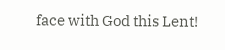face with God this Lent!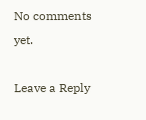No comments yet.

Leave a Reply